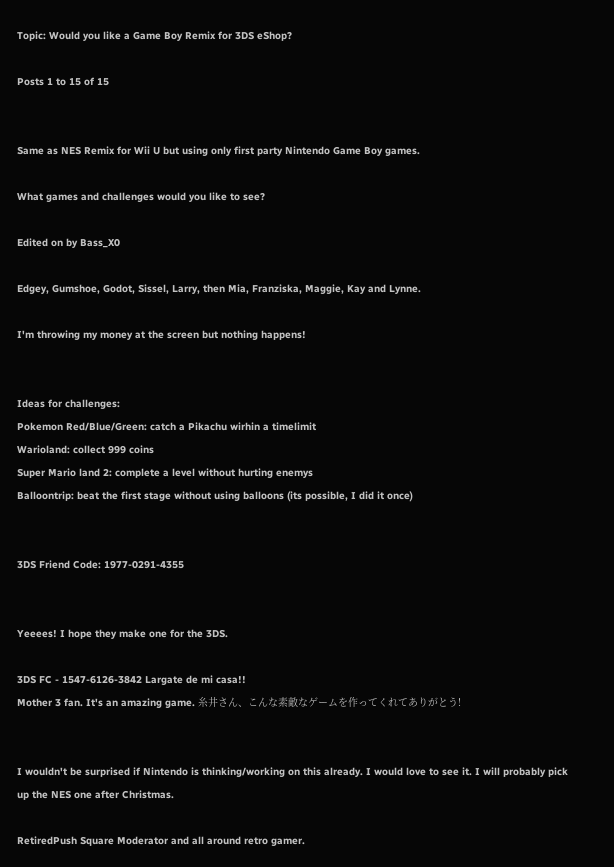Topic: Would you like a Game Boy Remix for 3DS eShop?

Posts 1 to 15 of 15


Same as NES Remix for Wii U but using only first party Nintendo Game Boy games.

What games and challenges would you like to see?

Edited on by Bass_X0

Edgey, Gumshoe, Godot, Sissel, Larry, then Mia, Franziska, Maggie, Kay and Lynne.

I'm throwing my money at the screen but nothing happens!


Ideas for challenges:
Pokemon Red/Blue/Green: catch a Pikachu wirhin a timelimit
Warioland: collect 999 coins
Super Mario land 2: complete a level without hurting enemys
Balloontrip: beat the first stage without using balloons (its possible, I did it once)


3DS Friend Code: 1977-0291-4355


Yeeees! I hope they make one for the 3DS.

3DS FC - 1547-6126-3842 Largate de mi casa!!
Mother 3 fan. It's an amazing game. 糸井さん、こんな素敵なゲームを作ってくれてありがとう!


I wouldn't be surprised if Nintendo is thinking/working on this already. I would love to see it. I will probably pick up the NES one after Christmas.

RetiredPush Square Moderator and all around retro gamer.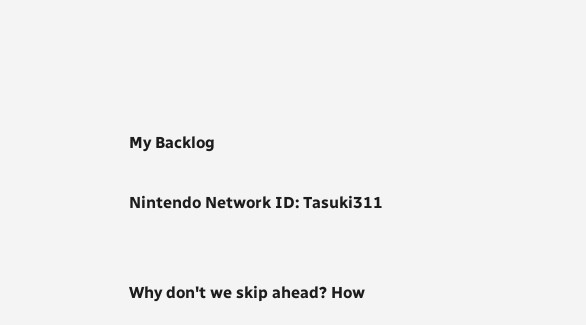My Backlog

Nintendo Network ID: Tasuki311


Why don't we skip ahead? How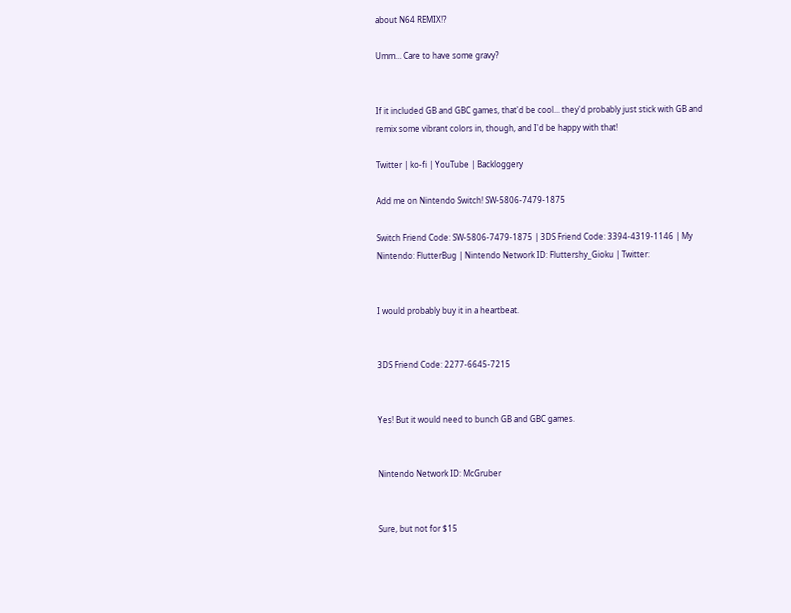about N64 REMIX!?

Umm… Care to have some gravy?


If it included GB and GBC games, that'd be cool... they'd probably just stick with GB and remix some vibrant colors in, though, and I'd be happy with that!

Twitter | ko-fi | YouTube | Backloggery

Add me on Nintendo Switch! SW-5806-7479-1875

Switch Friend Code: SW-5806-7479-1875 | 3DS Friend Code: 3394-4319-1146 | My Nintendo: FlutterBug | Nintendo Network ID: Fluttershy_Gioku | Twitter:


I would probably buy it in a heartbeat.


3DS Friend Code: 2277-6645-7215


Yes! But it would need to bunch GB and GBC games.


Nintendo Network ID: McGruber


Sure, but not for $15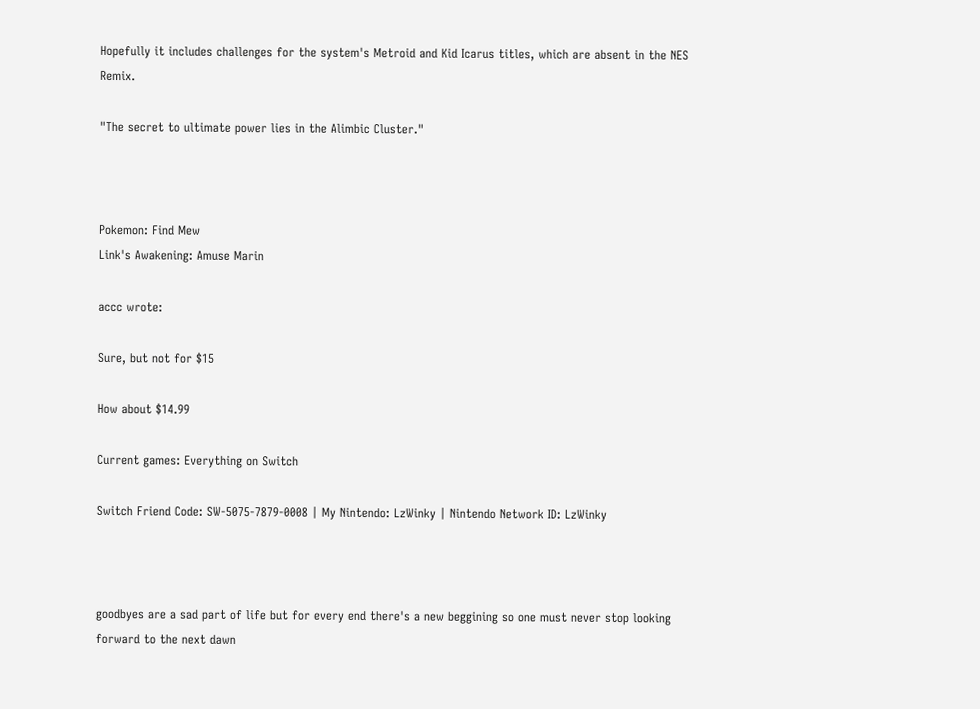Hopefully it includes challenges for the system's Metroid and Kid Icarus titles, which are absent in the NES Remix.

"The secret to ultimate power lies in the Alimbic Cluster."



Pokemon: Find Mew
Link's Awakening: Amuse Marin

accc wrote:

Sure, but not for $15

How about $14.99

Current games: Everything on Switch

Switch Friend Code: SW-5075-7879-0008 | My Nintendo: LzWinky | Nintendo Network ID: LzWinky



goodbyes are a sad part of life but for every end there's a new beggining so one must never stop looking forward to the next dawn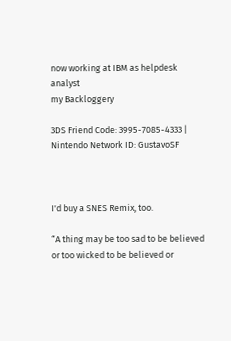now working at IBM as helpdesk analyst
my Backloggery

3DS Friend Code: 3995-7085-4333 | Nintendo Network ID: GustavoSF



I'd buy a SNES Remix, too.

“A thing may be too sad to be believed or too wicked to be believed or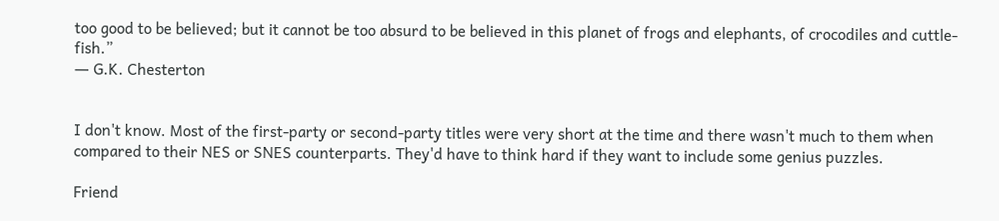too good to be believed; but it cannot be too absurd to be believed in this planet of frogs and elephants, of crocodiles and cuttle-fish.”
― G.K. Chesterton


I don't know. Most of the first-party or second-party titles were very short at the time and there wasn't much to them when compared to their NES or SNES counterparts. They'd have to think hard if they want to include some genius puzzles.

Friend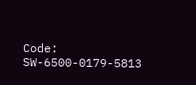Code: SW-6500-0179-5813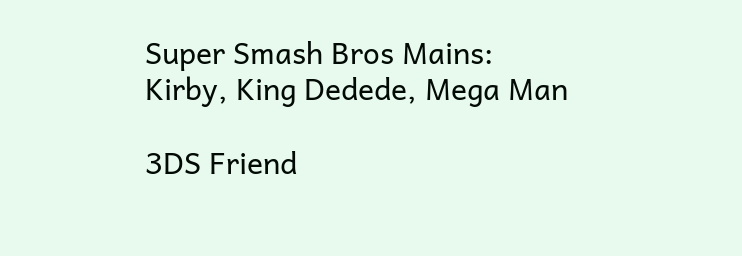Super Smash Bros Mains:
Kirby, King Dedede, Mega Man

3DS Friend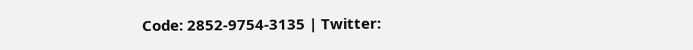Code: 2852-9754-3135 | Twitter: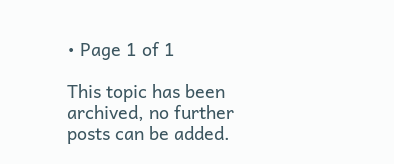• Page 1 of 1

This topic has been archived, no further posts can be added.